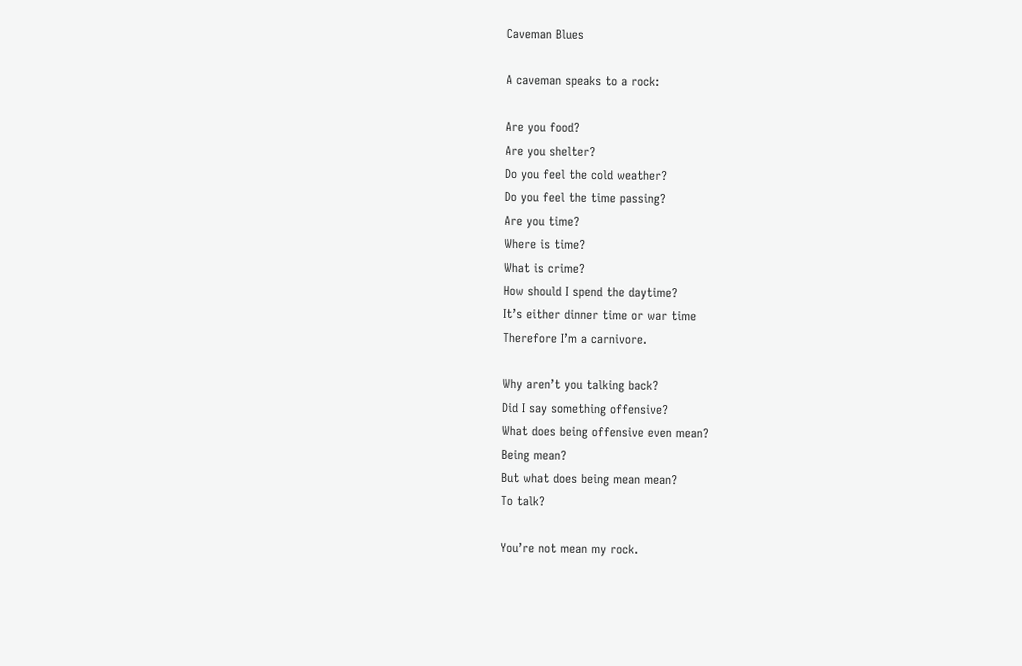Caveman Blues

A caveman speaks to a rock:

Are you food?
Are you shelter?
Do you feel the cold weather?
Do you feel the time passing?
Are you time?
Where is time?
What is crime?
How should I spend the daytime?
It’s either dinner time or war time
Therefore I’m a carnivore.

Why aren’t you talking back?
Did I say something offensive?
What does being offensive even mean?
Being mean?
But what does being mean mean?
To talk?

You’re not mean my rock.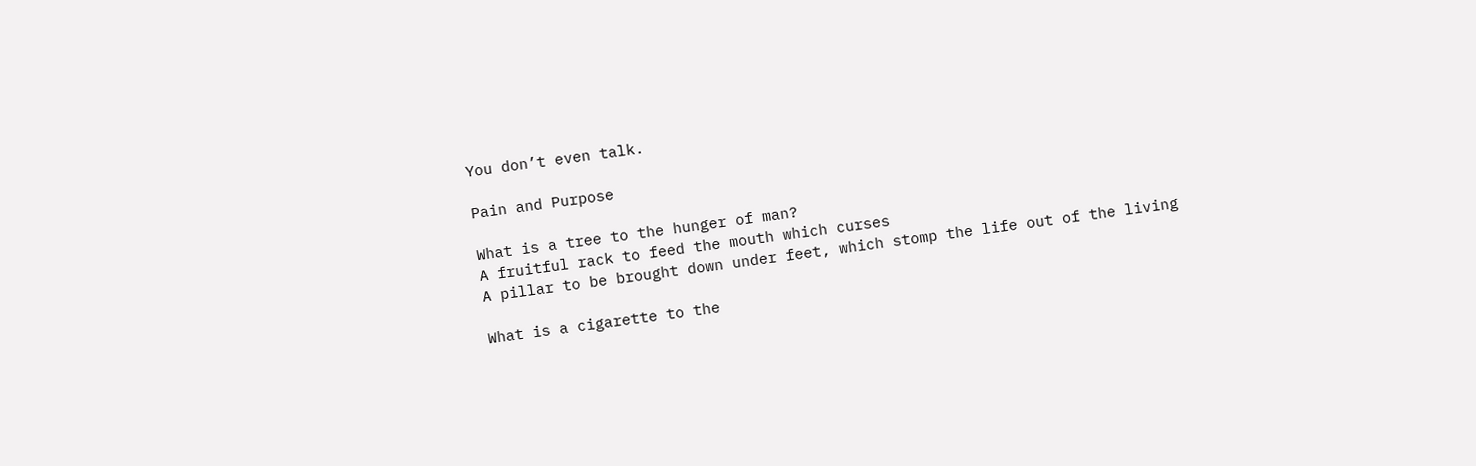You don’t even talk.

Pain and Purpose

What is a tree to the hunger of man?
A fruitful rack to feed the mouth which curses
A pillar to be brought down under feet, which stomp the life out of the living

What is a cigarette to the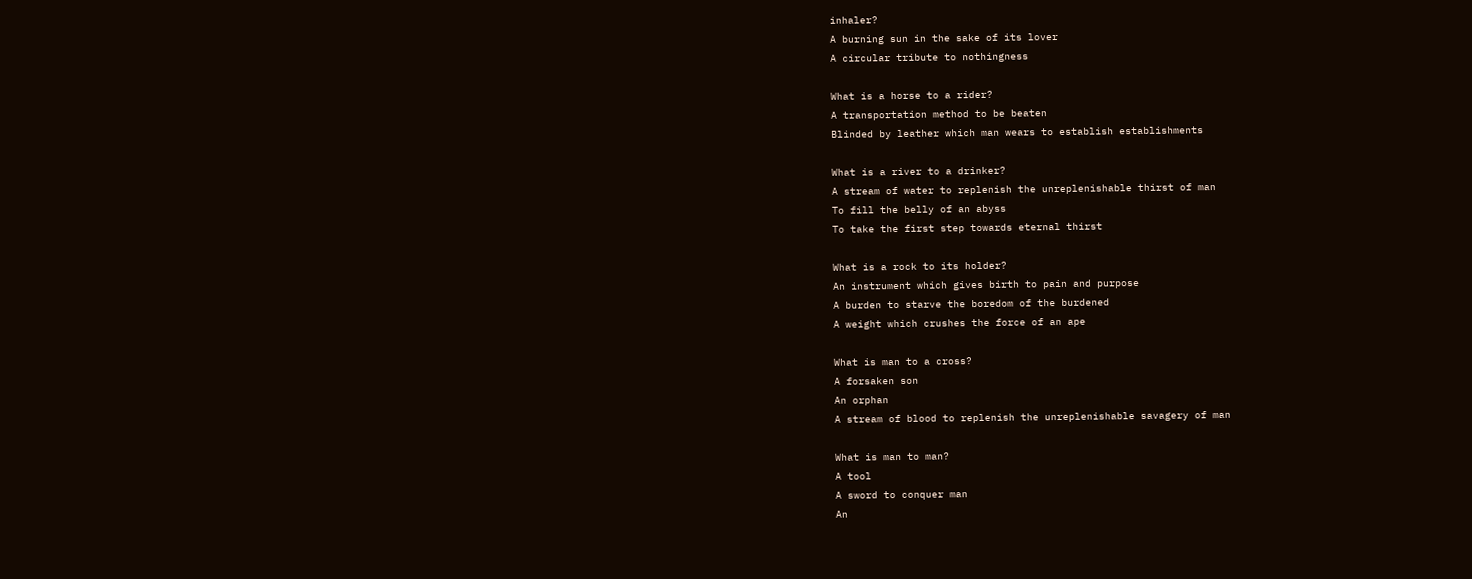inhaler?
A burning sun in the sake of its lover
A circular tribute to nothingness

What is a horse to a rider?
A transportation method to be beaten
Blinded by leather which man wears to establish establishments

What is a river to a drinker?
A stream of water to replenish the unreplenishable thirst of man
To fill the belly of an abyss
To take the first step towards eternal thirst

What is a rock to its holder?
An instrument which gives birth to pain and purpose
A burden to starve the boredom of the burdened
A weight which crushes the force of an ape

What is man to a cross?
A forsaken son
An orphan
A stream of blood to replenish the unreplenishable savagery of man

What is man to man?
A tool
A sword to conquer man
An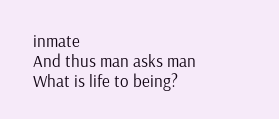inmate
And thus man asks man
What is life to being?